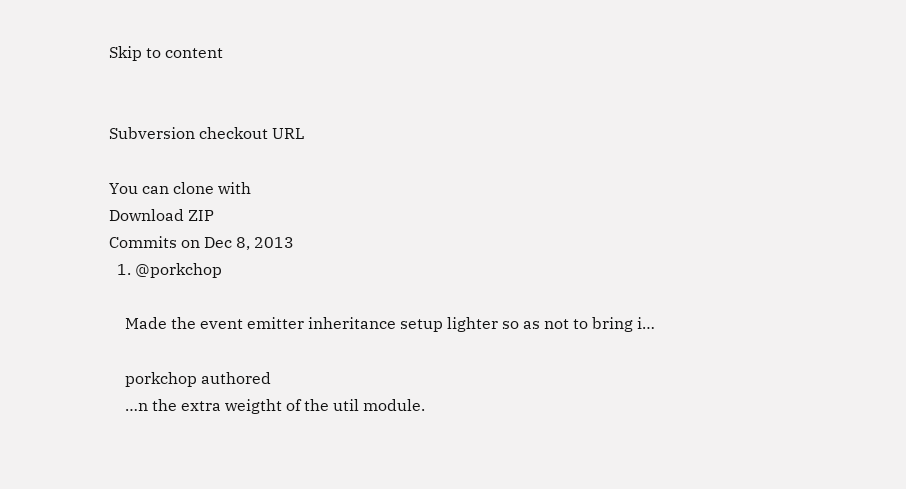Skip to content


Subversion checkout URL

You can clone with
Download ZIP
Commits on Dec 8, 2013
  1. @porkchop

    Made the event emitter inheritance setup lighter so as not to bring i…

    porkchop authored
    …n the extra weigtht of the util module.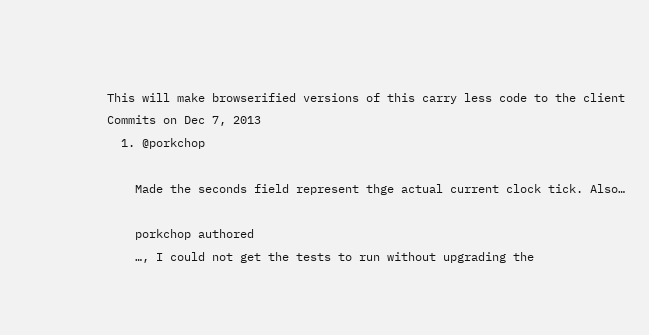This will make browserified versions of this carry less code to the client
Commits on Dec 7, 2013
  1. @porkchop

    Made the seconds field represent thge actual current clock tick. Also…

    porkchop authored
    …, I could not get the tests to run without upgrading the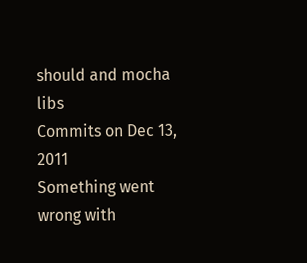should and mocha libs
Commits on Dec 13, 2011
Something went wrong with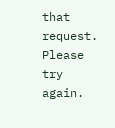that request. Please try again.